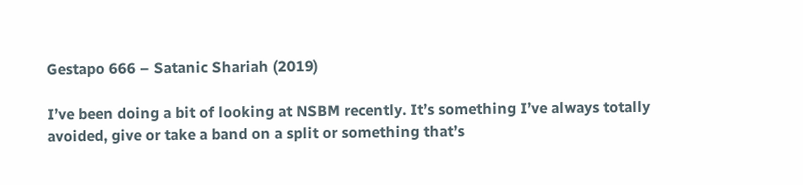Gestapo 666 – Satanic Shariah (2019)

I’ve been doing a bit of looking at NSBM recently. It’s something I’ve always totally avoided, give or take a band on a split or something that’s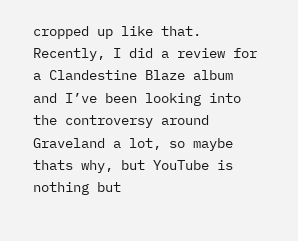cropped up like that. Recently, I did a review for a Clandestine Blaze album and I’ve been looking into the controversy around Graveland a lot, so maybe thats why, but YouTube is nothing but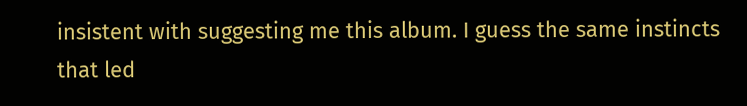insistent with suggesting me this album. I guess the same instincts that led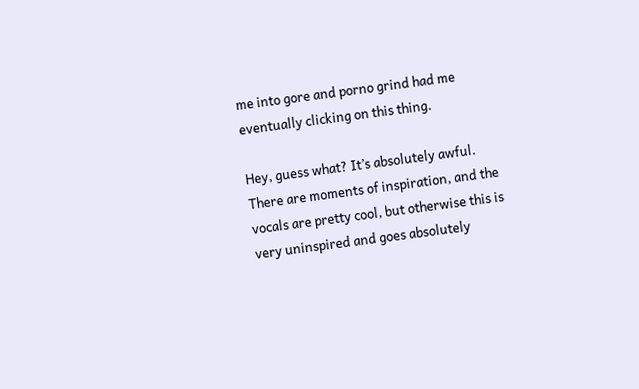me into gore and porno grind had me eventually clicking on this thing.

Hey, guess what? It’s absolutely awful. There are moments of inspiration, and the vocals are pretty cool, but otherwise this is very uninspired and goes absolutely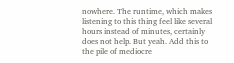nowhere. The runtime, which makes listening to this thing feel like several hours instead of minutes, certainly does not help. But yeah. Add this to the pile of mediocre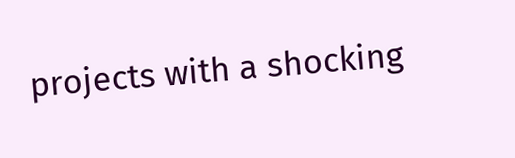projects with a shocking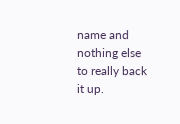name and nothing else to really back it up.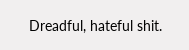Dreadful, hateful shit.